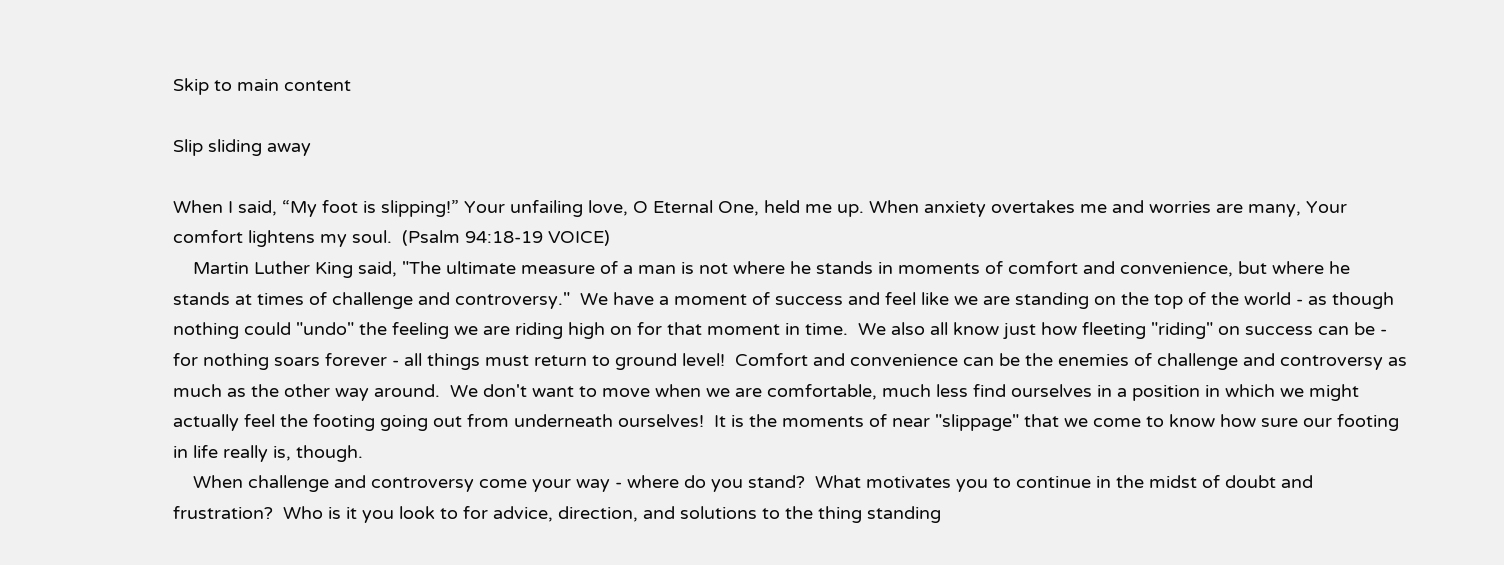Skip to main content

Slip sliding away

When I said, “My foot is slipping!” Your unfailing love, O Eternal One, held me up. When anxiety overtakes me and worries are many, Your comfort lightens my soul.  (Psalm 94:18-19 VOICE)
    Martin Luther King said, "The ultimate measure of a man is not where he stands in moments of comfort and convenience, but where he stands at times of challenge and controversy."  We have a moment of success and feel like we are standing on the top of the world - as though nothing could "undo" the feeling we are riding high on for that moment in time.  We also all know just how fleeting "riding" on success can be - for nothing soars forever - all things must return to ground level!  Comfort and convenience can be the enemies of challenge and controversy as much as the other way around.  We don't want to move when we are comfortable, much less find ourselves in a position in which we might actually feel the footing going out from underneath ourselves!  It is the moments of near "slippage" that we come to know how sure our footing in life really is, though.
    When challenge and controversy come your way - where do you stand?  What motivates you to continue in the midst of doubt and frustration?  Who is it you look to for advice, direction, and solutions to the thing standing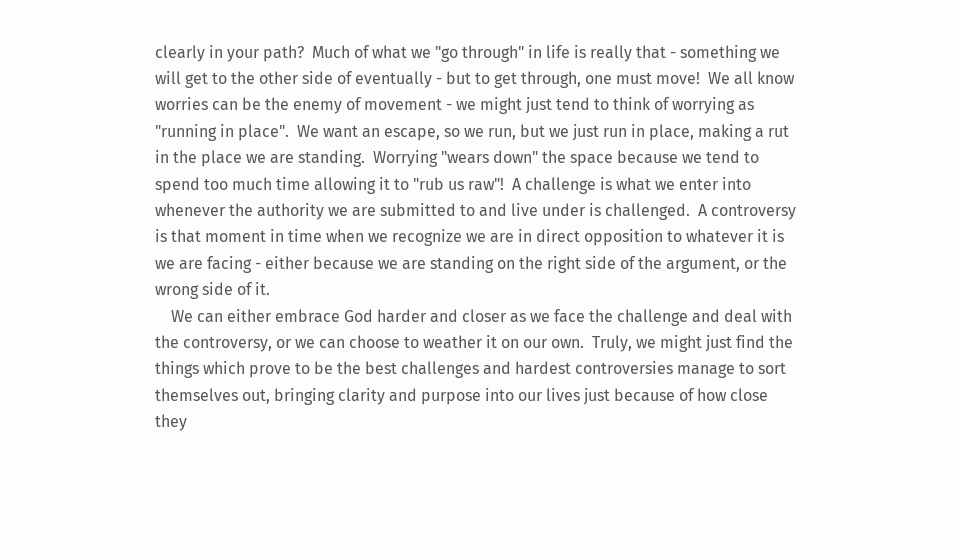clearly in your path?  Much of what we "go through" in life is really that - something we will get to the other side of eventually - but to get through, one must move!  We all know worries can be the enemy of movement - we might just tend to think of worrying as "running in place".  We want an escape, so we run, but we just run in place, making a rut in the place we are standing.  Worrying "wears down" the space because we tend to spend too much time allowing it to "rub us raw"!  A challenge is what we enter into whenever the authority we are submitted to and live under is challenged.  A controversy is that moment in time when we recognize we are in direct opposition to whatever it is we are facing - either because we are standing on the right side of the argument, or the wrong side of it.
    We can either embrace God harder and closer as we face the challenge and deal with the controversy, or we can choose to weather it on our own.  Truly, we might just find the things which prove to be the best challenges and hardest controversies manage to sort themselves out, bringing clarity and purpose into our lives just because of how close they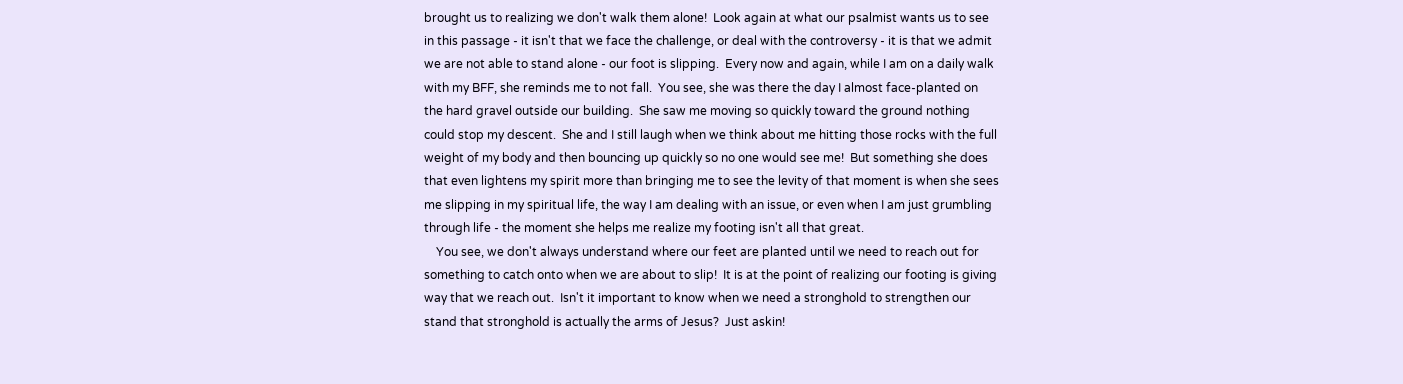brought us to realizing we don't walk them alone!  Look again at what our psalmist wants us to see in this passage - it isn't that we face the challenge, or deal with the controversy - it is that we admit we are not able to stand alone - our foot is slipping.  Every now and again, while I am on a daily walk with my BFF, she reminds me to not fall.  You see, she was there the day I almost face-planted on the hard gravel outside our building.  She saw me moving so quickly toward the ground nothing could stop my descent.  She and I still laugh when we think about me hitting those rocks with the full weight of my body and then bouncing up quickly so no one would see me!  But something she does that even lightens my spirit more than bringing me to see the levity of that moment is when she sees me slipping in my spiritual life, the way I am dealing with an issue, or even when I am just grumbling through life - the moment she helps me realize my footing isn't all that great.
    You see, we don't always understand where our feet are planted until we need to reach out for something to catch onto when we are about to slip!  It is at the point of realizing our footing is giving way that we reach out.  Isn't it important to know when we need a stronghold to strengthen our stand that stronghold is actually the arms of Jesus?  Just askin!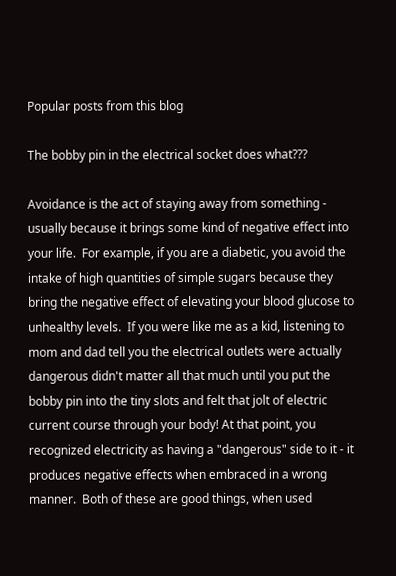Popular posts from this blog

The bobby pin in the electrical socket does what???

Avoidance is the act of staying away from something - usually because it brings some kind of negative effect into your life.  For example, if you are a diabetic, you avoid the intake of high quantities of simple sugars because they bring the negative effect of elevating your blood glucose to unhealthy levels.  If you were like me as a kid, listening to mom and dad tell you the electrical outlets were actually dangerous didn't matter all that much until you put the bobby pin into the tiny slots and felt that jolt of electric current course through your body! At that point, you recognized electricity as having a "dangerous" side to it - it produces negative effects when embraced in a wrong manner.  Both of these are good things, when used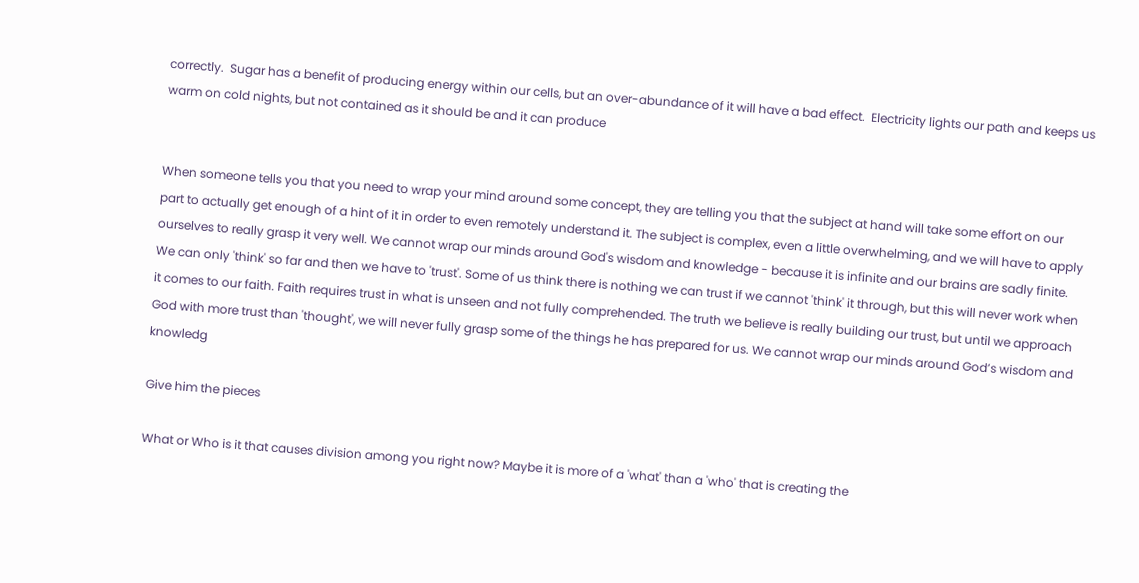correctly.  Sugar has a benefit of producing energy within our cells, but an over-abundance of it will have a bad effect.  Electricity lights our path and keeps us warm on cold nights, but not contained as it should be and it can produce


When someone tells you that you need to wrap your mind around some concept, they are telling you that the subject at hand will take some effort on our part to actually get enough of a hint of it in order to even remotely understand it. The subject is complex, even a little overwhelming, and we will have to apply ourselves to really grasp it very well. We cannot wrap our minds around God's wisdom and knowledge - because it is infinite and our brains are sadly finite. We can only 'think' so far and then we have to 'trust'. Some of us think there is nothing we can trust if we cannot 'think' it through, but this will never work when it comes to our faith. Faith requires trust in what is unseen and not fully comprehended. The truth we believe is really building our trust, but until we approach God with more trust than 'thought', we will never fully grasp some of the things he has prepared for us. We cannot wrap our minds around God’s wisdom and knowledg

Give him the pieces

What or Who is it that causes division among you right now? Maybe it is more of a 'what' than a 'who' that is creating the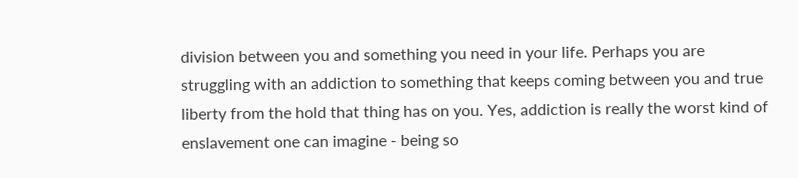division between you and something you need in your life. Perhaps you are struggling with an addiction to something that keeps coming between you and true liberty from the hold that thing has on you. Yes, addiction is really the worst kind of enslavement one can imagine - being so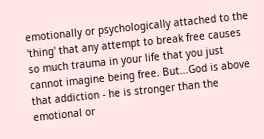emotionally or psychologically attached to the 'thing' that any attempt to break free causes so much trauma in your life that you just cannot imagine being free. But...God is above that addiction - he is stronger than the emotional or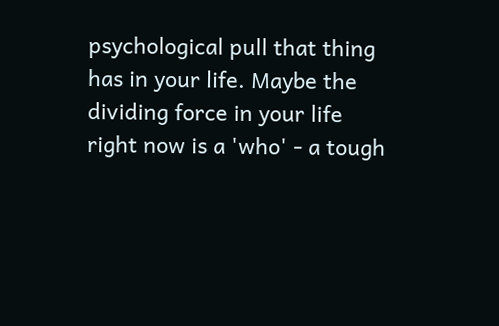psychological pull that thing has in your life. Maybe the dividing force in your life right now is a 'who' - a tough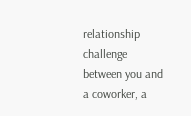relationship challenge between you and a coworker, a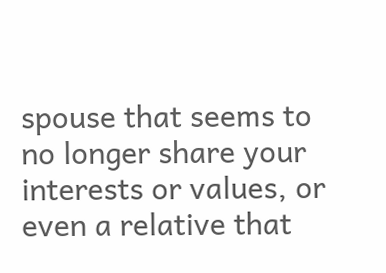spouse that seems to no longer share your interests or values, or even a relative that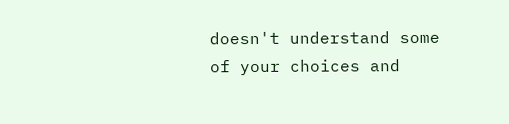doesn't understand some of your choices and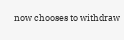now chooses to withdraw